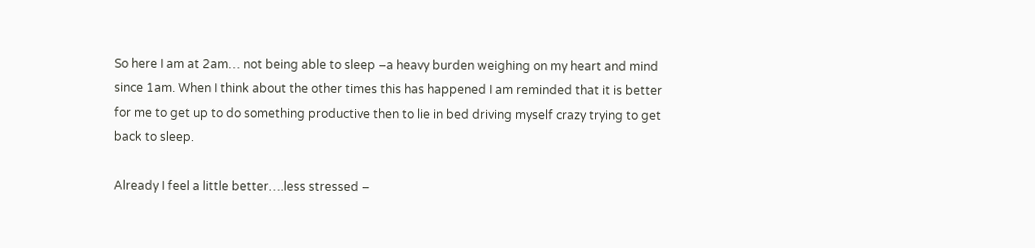So here I am at 2am… not being able to sleep –a heavy burden weighing on my heart and mind since 1am. When I think about the other times this has happened I am reminded that it is better for me to get up to do something productive then to lie in bed driving myself crazy trying to get back to sleep.

Already I feel a little better….less stressed –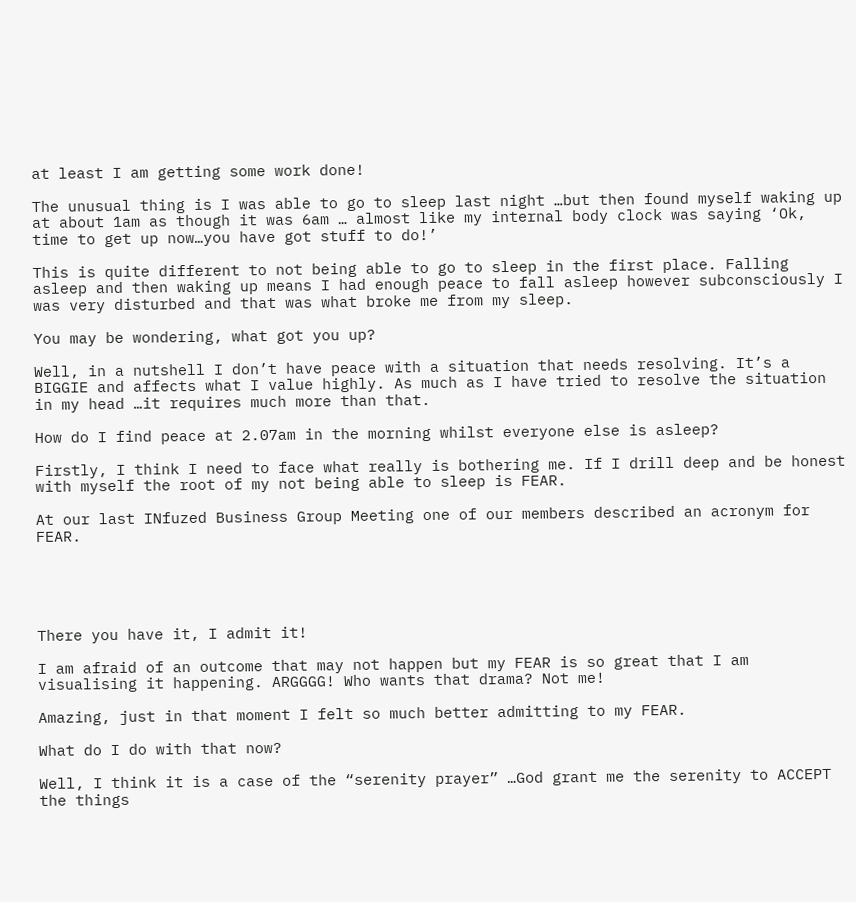at least I am getting some work done!

The unusual thing is I was able to go to sleep last night …but then found myself waking up at about 1am as though it was 6am … almost like my internal body clock was saying ‘Ok, time to get up now…you have got stuff to do!’

This is quite different to not being able to go to sleep in the first place. Falling asleep and then waking up means I had enough peace to fall asleep however subconsciously I was very disturbed and that was what broke me from my sleep.

You may be wondering, what got you up?

Well, in a nutshell I don’t have peace with a situation that needs resolving. It’s a BIGGIE and affects what I value highly. As much as I have tried to resolve the situation in my head …it requires much more than that.

How do I find peace at 2.07am in the morning whilst everyone else is asleep?

Firstly, I think I need to face what really is bothering me. If I drill deep and be honest with myself the root of my not being able to sleep is FEAR.

At our last INfuzed Business Group Meeting one of our members described an acronym for FEAR.





There you have it, I admit it!

I am afraid of an outcome that may not happen but my FEAR is so great that I am visualising it happening. ARGGGG! Who wants that drama? Not me!

Amazing, just in that moment I felt so much better admitting to my FEAR.

What do I do with that now?

Well, I think it is a case of the “serenity prayer” …God grant me the serenity to ACCEPT the things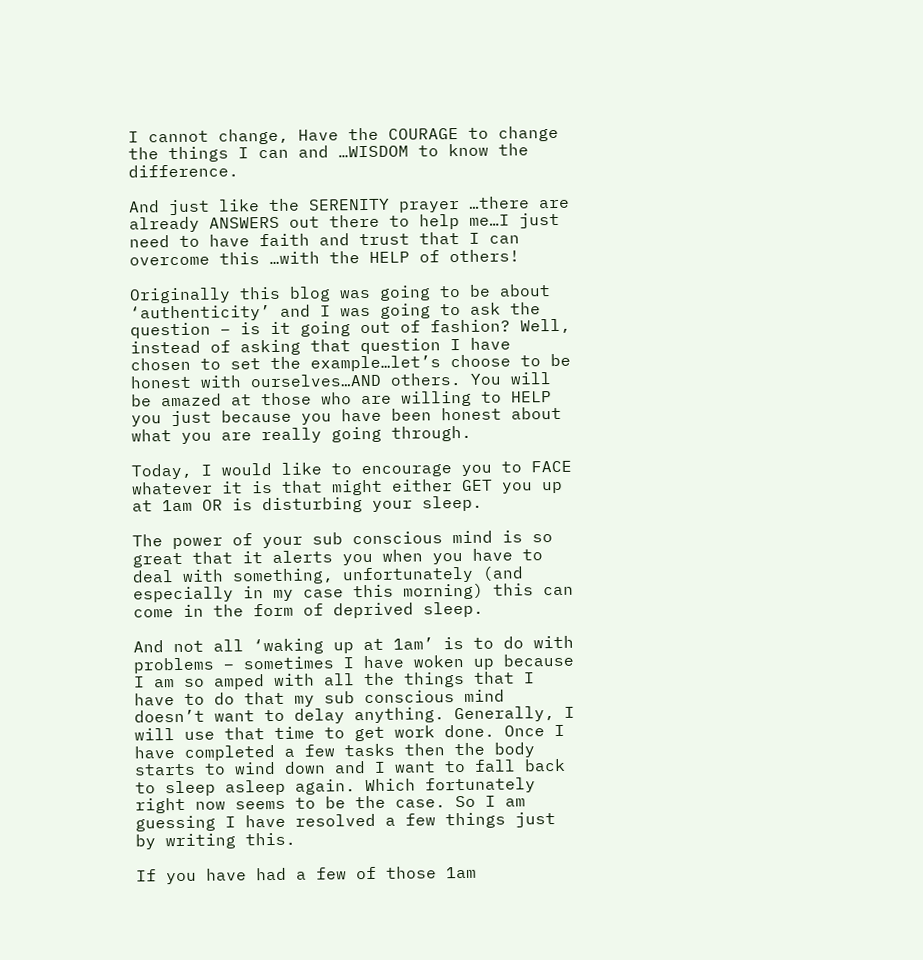I cannot change, Have the COURAGE to change the things I can and …WISDOM to know the difference.

And just like the SERENITY prayer …there are already ANSWERS out there to help me…I just need to have faith and trust that I can overcome this …with the HELP of others!

Originally this blog was going to be about ‘authenticity’ and I was going to ask the question – is it going out of fashion? Well, instead of asking that question I have chosen to set the example…let’s choose to be honest with ourselves…AND others. You will be amazed at those who are willing to HELP you just because you have been honest about what you are really going through.

Today, I would like to encourage you to FACE whatever it is that might either GET you up at 1am OR is disturbing your sleep.

The power of your sub conscious mind is so great that it alerts you when you have to deal with something, unfortunately (and especially in my case this morning) this can come in the form of deprived sleep.

And not all ‘waking up at 1am’ is to do with problems – sometimes I have woken up because I am so amped with all the things that I have to do that my sub conscious mind doesn’t want to delay anything. Generally, I will use that time to get work done. Once I have completed a few tasks then the body starts to wind down and I want to fall back to sleep asleep again. Which fortunately right now seems to be the case. So I am guessing I have resolved a few things just by writing this.

If you have had a few of those 1am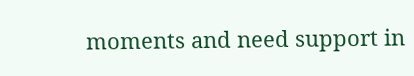moments and need support in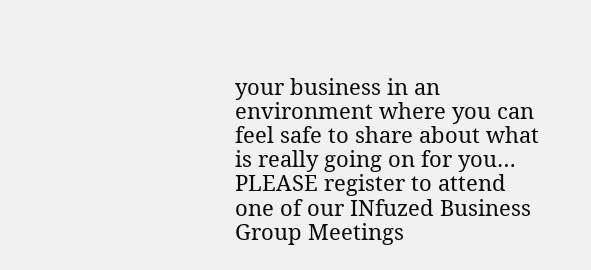your business in an environment where you can feel safe to share about what is really going on for you… PLEASE register to attend one of our INfuzed Business Group Meetings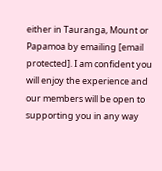either in Tauranga, Mount or Papamoa by emailing [email protected]. I am confident you will enjoy the experience and our members will be open to supporting you in any way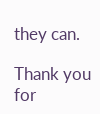they can.

Thank you for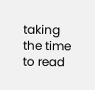taking the time to read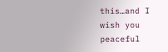this…and I wish you peaceful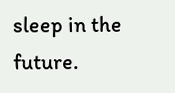sleep in the future.